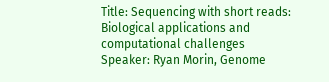Title: Sequencing with short reads: Biological applications and computational challenges
Speaker: Ryan Morin, Genome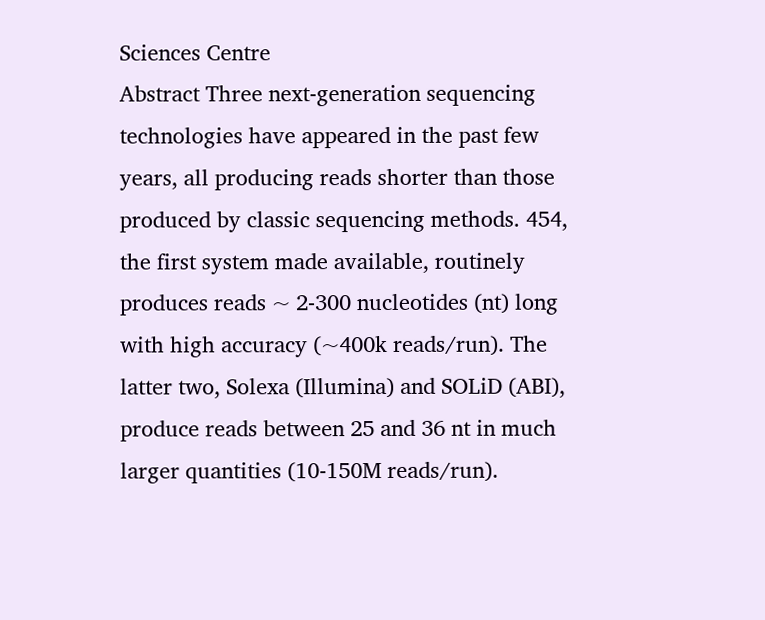Sciences Centre
Abstract Three next-generation sequencing technologies have appeared in the past few years, all producing reads shorter than those produced by classic sequencing methods. 454, the first system made available, routinely produces reads ~ 2-300 nucleotides (nt) long with high accuracy (~400k reads/run). The latter two, Solexa (Illumina) and SOLiD (ABI), produce reads between 25 and 36 nt in much larger quantities (10-150M reads/run).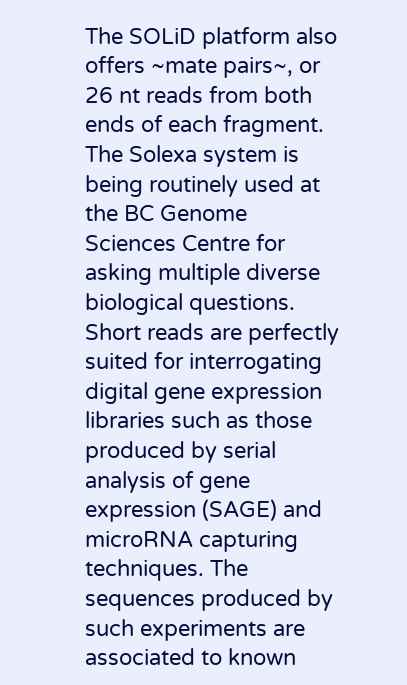The SOLiD platform also offers ~mate pairs~, or 26 nt reads from both ends of each fragment. The Solexa system is being routinely used at the BC Genome Sciences Centre for asking multiple diverse biological questions. Short reads are perfectly suited for interrogating digital gene expression libraries such as those produced by serial analysis of gene expression (SAGE) and microRNA capturing techniques. The sequences produced by such experiments are associated to known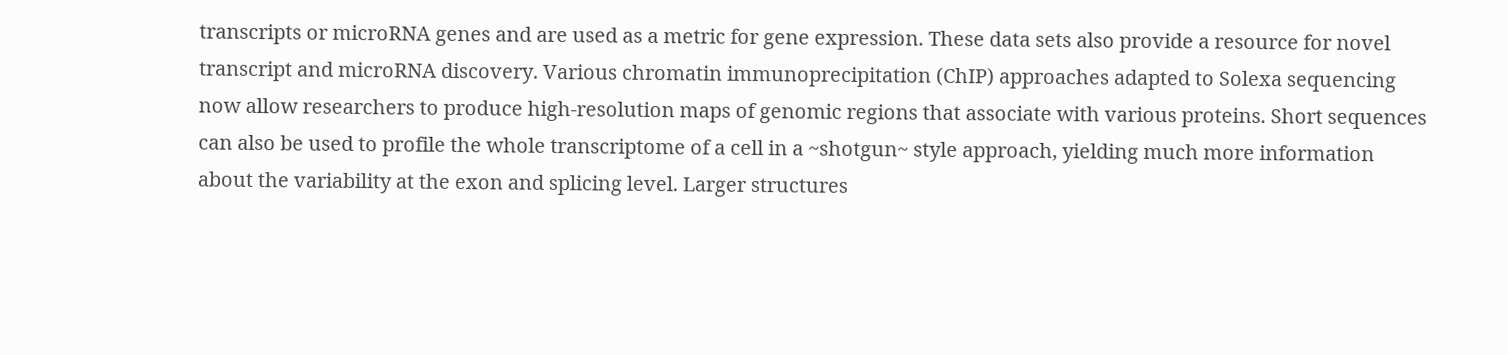transcripts or microRNA genes and are used as a metric for gene expression. These data sets also provide a resource for novel transcript and microRNA discovery. Various chromatin immunoprecipitation (ChIP) approaches adapted to Solexa sequencing now allow researchers to produce high-resolution maps of genomic regions that associate with various proteins. Short sequences can also be used to profile the whole transcriptome of a cell in a ~shotgun~ style approach, yielding much more information about the variability at the exon and splicing level. Larger structures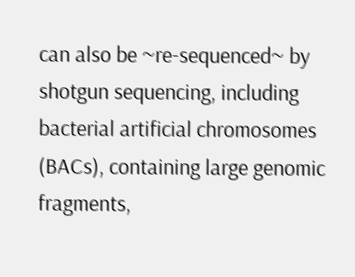can also be ~re-sequenced~ by shotgun sequencing, including bacterial artificial chromosomes (BACs), containing large genomic fragments,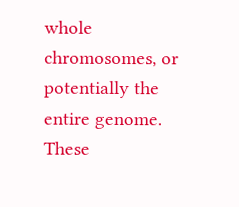whole chromosomes, or potentially the entire genome. These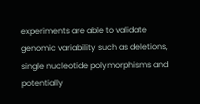experiments are able to validate genomic variability such as deletions, single nucleotide polymorphisms and potentially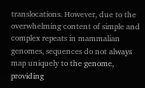translocations. However, due to the overwhelming content of simple and complex repeats in mammalian genomes, sequences do not always map uniquely to the genome, providing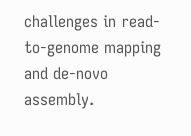challenges in read-to-genome mapping and de-novo assembly.